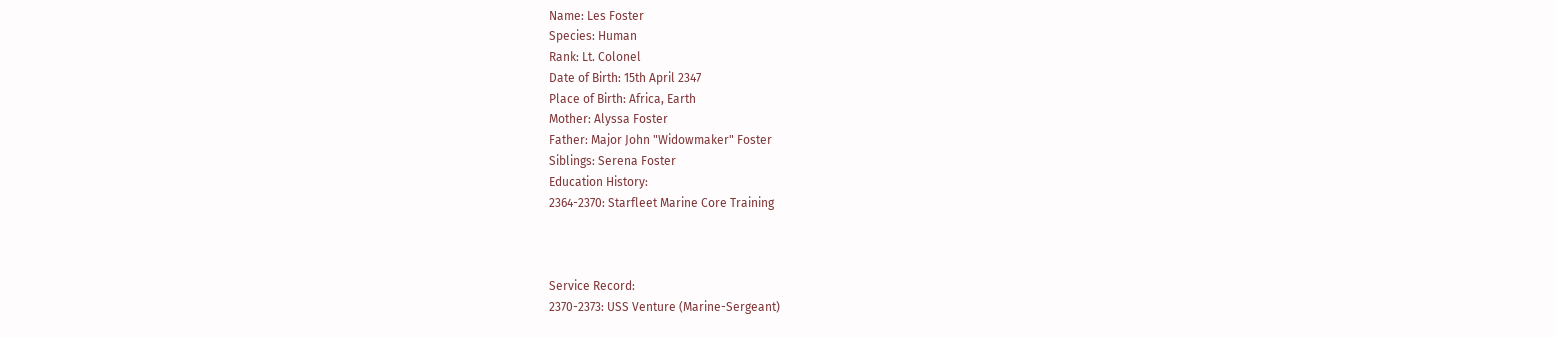Name: Les Foster
Species: Human
Rank: Lt. Colonel
Date of Birth: 15th April 2347
Place of Birth: Africa, Earth
Mother: Alyssa Foster
Father: Major John "Widowmaker" Foster
Siblings: Serena Foster
Education History:
2364-2370: Starfleet Marine Core Training



Service Record:
2370-2373: USS Venture (Marine-Sergeant)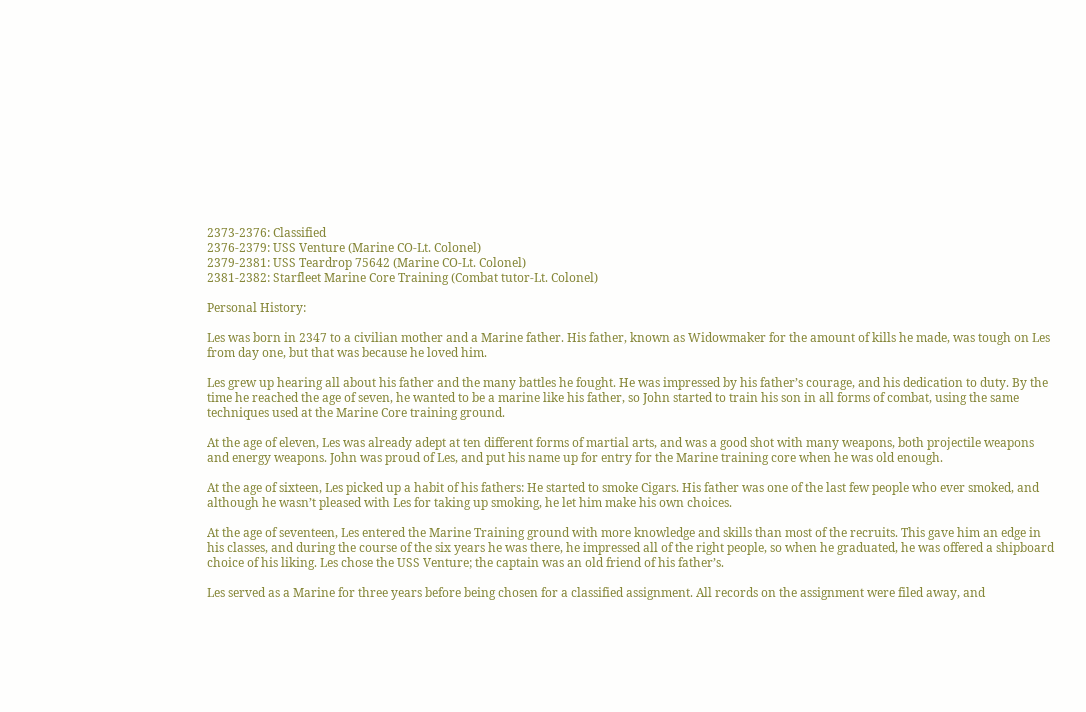2373-2376: Classified
2376-2379: USS Venture (Marine CO-Lt. Colonel)
2379-2381: USS Teardrop 75642 (Marine CO-Lt. Colonel)
2381-2382: Starfleet Marine Core Training (Combat tutor-Lt. Colonel)

Personal History:

Les was born in 2347 to a civilian mother and a Marine father. His father, known as Widowmaker for the amount of kills he made, was tough on Les from day one, but that was because he loved him.

Les grew up hearing all about his father and the many battles he fought. He was impressed by his father’s courage, and his dedication to duty. By the time he reached the age of seven, he wanted to be a marine like his father, so John started to train his son in all forms of combat, using the same techniques used at the Marine Core training ground.

At the age of eleven, Les was already adept at ten different forms of martial arts, and was a good shot with many weapons, both projectile weapons and energy weapons. John was proud of Les, and put his name up for entry for the Marine training core when he was old enough.

At the age of sixteen, Les picked up a habit of his fathers: He started to smoke Cigars. His father was one of the last few people who ever smoked, and although he wasn’t pleased with Les for taking up smoking, he let him make his own choices.

At the age of seventeen, Les entered the Marine Training ground with more knowledge and skills than most of the recruits. This gave him an edge in his classes, and during the course of the six years he was there, he impressed all of the right people, so when he graduated, he was offered a shipboard choice of his liking. Les chose the USS Venture; the captain was an old friend of his father’s.

Les served as a Marine for three years before being chosen for a classified assignment. All records on the assignment were filed away, and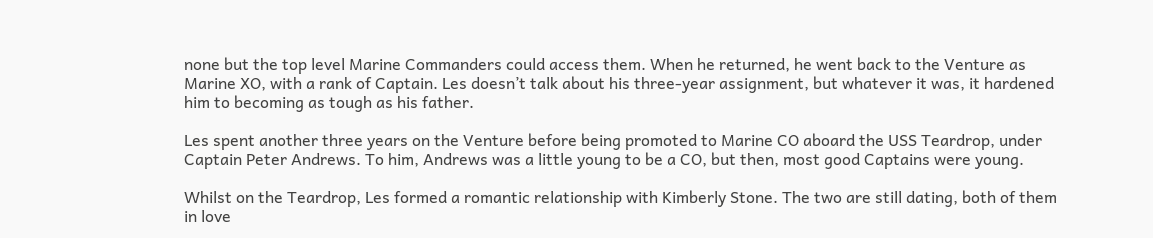none but the top level Marine Commanders could access them. When he returned, he went back to the Venture as Marine XO, with a rank of Captain. Les doesn’t talk about his three-year assignment, but whatever it was, it hardened him to becoming as tough as his father.

Les spent another three years on the Venture before being promoted to Marine CO aboard the USS Teardrop, under Captain Peter Andrews. To him, Andrews was a little young to be a CO, but then, most good Captains were young.

Whilst on the Teardrop, Les formed a romantic relationship with Kimberly Stone. The two are still dating, both of them in love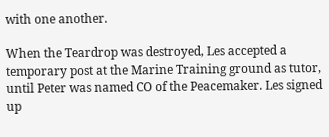with one another.

When the Teardrop was destroyed, Les accepted a temporary post at the Marine Training ground as tutor, until Peter was named CO of the Peacemaker. Les signed up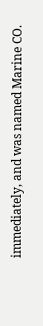immediately, and was named Marine CO.